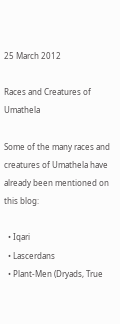25 March 2012

Races and Creatures of Umathela

Some of the many races and creatures of Umathela have already been mentioned on this blog:

  • Iqari
  • Lascerdans
  • Plant-Men (Dryads, True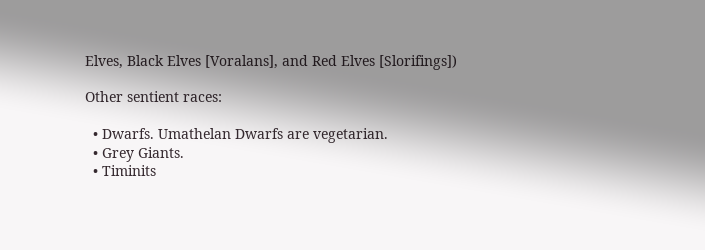Elves, Black Elves [Voralans], and Red Elves [Slorifings])

Other sentient races:

  • Dwarfs. Umathelan Dwarfs are vegetarian.
  • Grey Giants.
  • Timinits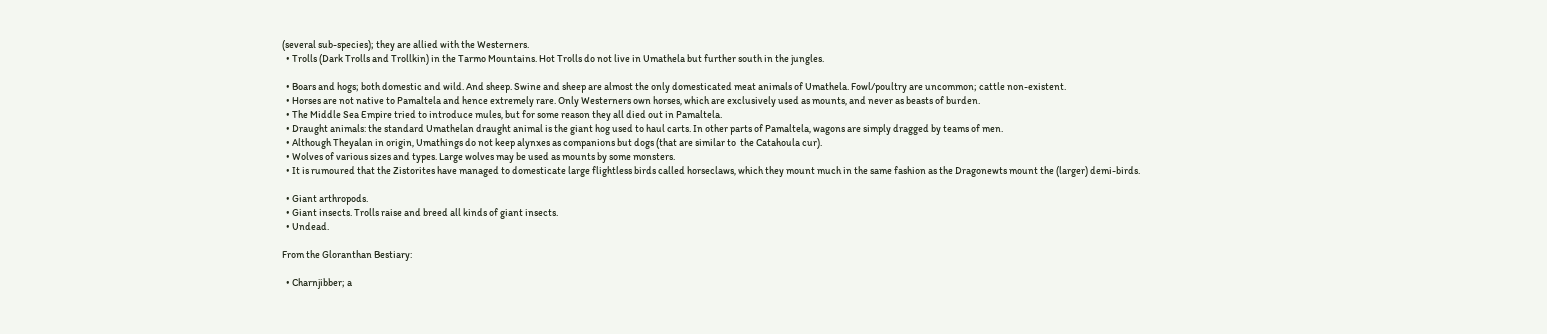(several sub-species); they are allied with the Westerners.
  • Trolls (Dark Trolls and Trollkin) in the Tarmo Mountains. Hot Trolls do not live in Umathela but further south in the jungles.

  • Boars and hogs; both domestic and wild. And sheep. Swine and sheep are almost the only domesticated meat animals of Umathela. Fowl/poultry are uncommon; cattle non-existent.
  • Horses are not native to Pamaltela and hence extremely rare. Only Westerners own horses, which are exclusively used as mounts, and never as beasts of burden.
  • The Middle Sea Empire tried to introduce mules, but for some reason they all died out in Pamaltela.
  • Draught animals: the standard Umathelan draught animal is the giant hog used to haul carts. In other parts of Pamaltela, wagons are simply dragged by teams of men.
  • Although Theyalan in origin, Umathings do not keep alynxes as companions but dogs (that are similar to  the Catahoula cur).
  • Wolves of various sizes and types. Large wolves may be used as mounts by some monsters.
  • It is rumoured that the Zistorites have managed to domesticate large flightless birds called horseclaws, which they mount much in the same fashion as the Dragonewts mount the (larger) demi-birds.

  • Giant arthropods.
  • Giant insects. Trolls raise and breed all kinds of giant insects.
  • Undead.

From the Gloranthan Bestiary:

  • Charnjibber; a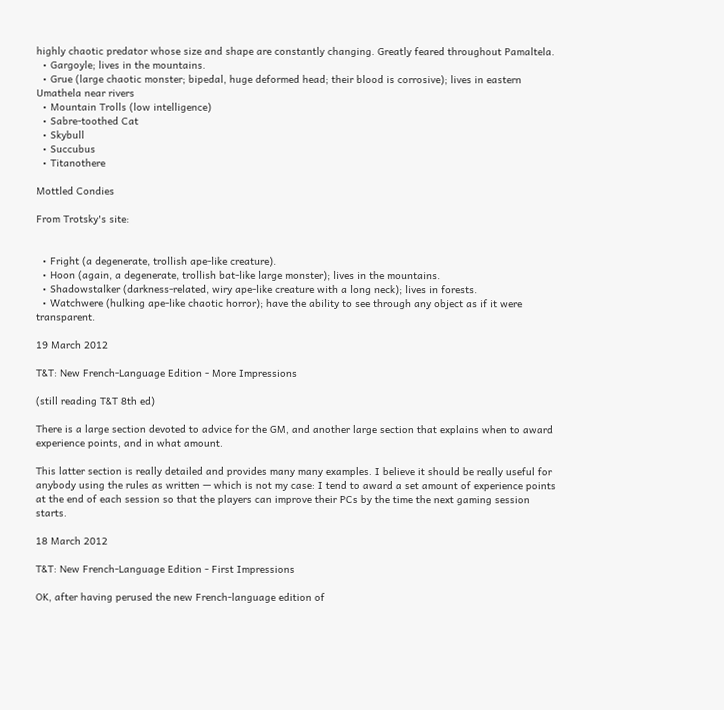highly chaotic predator whose size and shape are constantly changing. Greatly feared throughout Pamaltela.
  • Gargoyle; lives in the mountains.
  • Grue (large chaotic monster; bipedal, huge deformed head; their blood is corrosive); lives in eastern Umathela near rivers
  • Mountain Trolls (low intelligence)
  • Sabre-toothed Cat
  • Skybull
  • Succubus
  • Titanothere

Mottled Condies

From Trotsky's site:


  • Fright (a degenerate, trollish ape-like creature).
  • Hoon (again, a degenerate, trollish bat-like large monster); lives in the mountains.
  • Shadowstalker (darkness-related, wiry ape-like creature with a long neck); lives in forests.
  • Watchwere (hulking ape-like chaotic horror); have the ability to see through any object as if it were transparent.

19 March 2012

T&T: New French-Language Edition - More Impressions

(still reading T&T 8th ed)

There is a large section devoted to advice for the GM, and another large section that explains when to award experience points, and in what amount.

This latter section is really detailed and provides many many examples. I believe it should be really useful for anybody using the rules as written — which is not my case: I tend to award a set amount of experience points at the end of each session so that the players can improve their PCs by the time the next gaming session starts.

18 March 2012

T&T: New French-Language Edition - First Impressions

OK, after having perused the new French-language edition of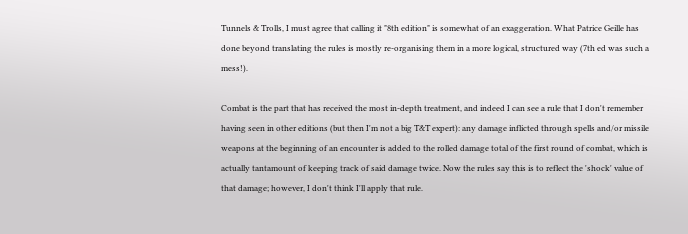Tunnels & Trolls, I must agree that calling it "8th edition" is somewhat of an exaggeration. What Patrice Geille has done beyond translating the rules is mostly re-organising them in a more logical, structured way (7th ed was such a mess!).

Combat is the part that has received the most in-depth treatment, and indeed I can see a rule that I don't remember having seen in other editions (but then I'm not a big T&T expert): any damage inflicted through spells and/or missile weapons at the beginning of an encounter is added to the rolled damage total of the first round of combat, which is actually tantamount of keeping track of said damage twice. Now the rules say this is to reflect the 'shock' value of that damage; however, I don't think I'll apply that rule.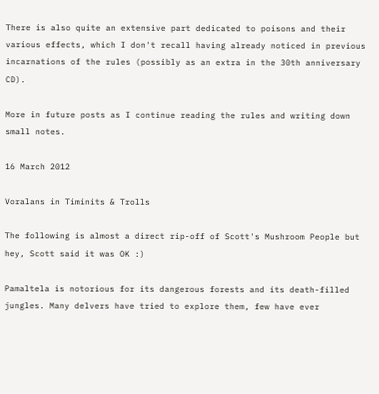There is also quite an extensive part dedicated to poisons and their various effects, which I don't recall having already noticed in previous incarnations of the rules (possibly as an extra in the 30th anniversary CD).

More in future posts as I continue reading the rules and writing down small notes.

16 March 2012

Voralans in Timinits & Trolls

The following is almost a direct rip-off of Scott's Mushroom People but hey, Scott said it was OK :)

Pamaltela is notorious for its dangerous forests and its death-filled jungles. Many delvers have tried to explore them, few have ever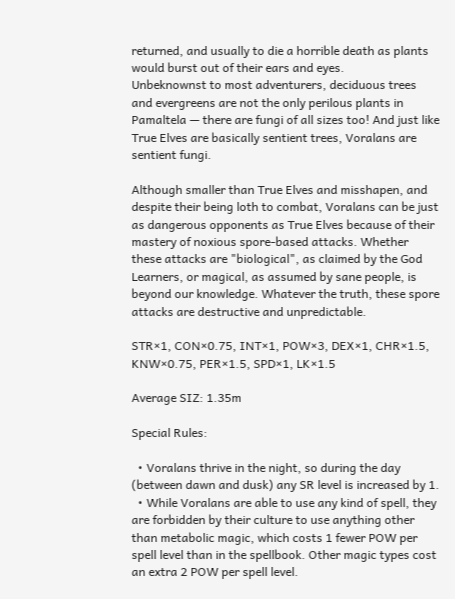returned, and usually to die a horrible death as plants would burst out of their ears and eyes.
Unbeknownst to most adventurers, deciduous trees and evergreens are not the only perilous plants in Pamaltela — there are fungi of all sizes too! And just like True Elves are basically sentient trees, Voralans are sentient fungi.

Although smaller than True Elves and misshapen, and despite their being loth to combat, Voralans can be just as dangerous opponents as True Elves because of their mastery of noxious spore-based attacks. Whether these attacks are "biological", as claimed by the God Learners, or magical, as assumed by sane people, is beyond our knowledge. Whatever the truth, these spore attacks are destructive and unpredictable.

STR×1, CON×0.75, INT×1, POW×3, DEX×1, CHR×1.5, KNW×0.75, PER×1.5, SPD×1, LK×1.5

Average SIZ: 1.35m

Special Rules:

  • Voralans thrive in the night, so during the day (between dawn and dusk) any SR level is increased by 1.
  • While Voralans are able to use any kind of spell, they are forbidden by their culture to use anything other than metabolic magic, which costs 1 fewer POW per spell level than in the spellbook. Other magic types cost an extra 2 POW per spell level.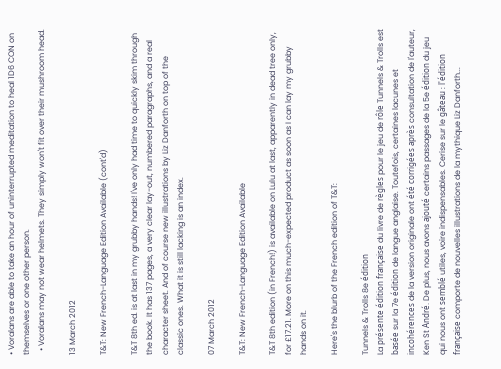• Voralans are able to take an hour of uninterrupted meditation to heal 1D6 CON on themselves or one other person.
  • Voralans may not wear helmets. They simply won't fit over their mushroom head.

13 March 2012

T&T: New French-Language Edition Available (cont'd)

T&T 8th ed. is at last in my grubby hands! I've only had time to quickly skim through the book. It has 137 pages, a very clear lay-out, numbered paragraphs, and a real character sheet. And of course new illustrations by Liz Danforth on top of the classic ones. What it is still lacking is an index.

07 March 2012

T&T: New French-Language Edition Available

T&T 8th edition (in French!) is available on Lulu at last, apparently in dead tree only, for £17.21. More on this much-expected product as soon as I can lay my grubby hands on it.

Here's the blurb of the French edition of T&T:

Tunnels & Trolls 8e édition
La présente édition française du livre de règles pour le jeu de rôle Tunnels & Trolls est basée sur la 7e édition de langue anglaise. Toutefois, certaines lacunes et incohérences de la version originale ont été corrigées après consultation de l'auteur, Ken St André. De plus, nous avons ajouté certains passages de la 5e édition du jeu qui nous ont semblé utiles, voire indispensables. Cerise sur le gâteau : l'édition française comporte de nouvelles illustrations de la mythique Liz Danforth...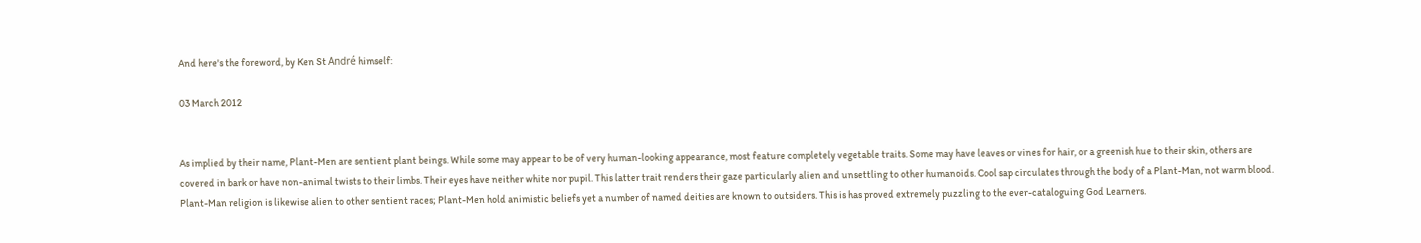And here's the foreword, by Ken St André himself:

03 March 2012


As implied by their name, Plant-Men are sentient plant beings. While some may appear to be of very human-looking appearance, most feature completely vegetable traits. Some may have leaves or vines for hair, or a greenish hue to their skin, others are covered in bark or have non-animal twists to their limbs. Their eyes have neither white nor pupil. This latter trait renders their gaze particularly alien and unsettling to other humanoids. Cool sap circulates through the body of a Plant-Man, not warm blood. Plant-Man religion is likewise alien to other sentient races; Plant-Men hold animistic beliefs yet a number of named deities are known to outsiders. This is has proved extremely puzzling to the ever-cataloguing God Learners.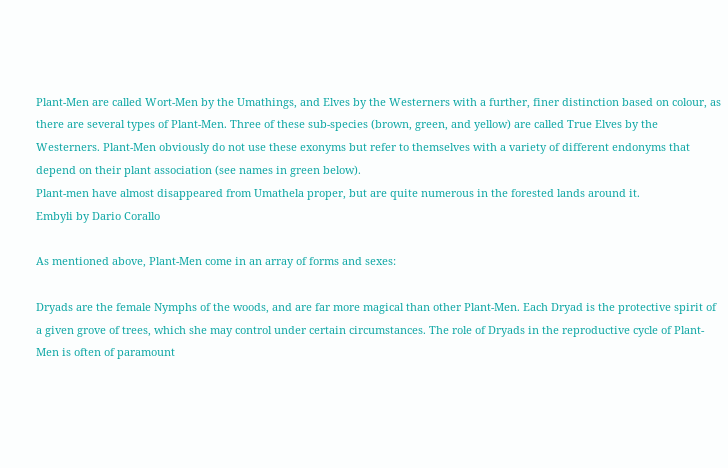Plant-Men are called Wort-Men by the Umathings, and Elves by the Westerners with a further, finer distinction based on colour, as there are several types of Plant-Men. Three of these sub-species (brown, green, and yellow) are called True Elves by the Westerners. Plant-Men obviously do not use these exonyms but refer to themselves with a variety of different endonyms that depend on their plant association (see names in green below).
Plant-men have almost disappeared from Umathela proper, but are quite numerous in the forested lands around it.
Embyli by Dario Corallo

As mentioned above, Plant-Men come in an array of forms and sexes:

Dryads are the female Nymphs of the woods, and are far more magical than other Plant-Men. Each Dryad is the protective spirit of a given grove of trees, which she may control under certain circumstances. The role of Dryads in the reproductive cycle of Plant-Men is often of paramount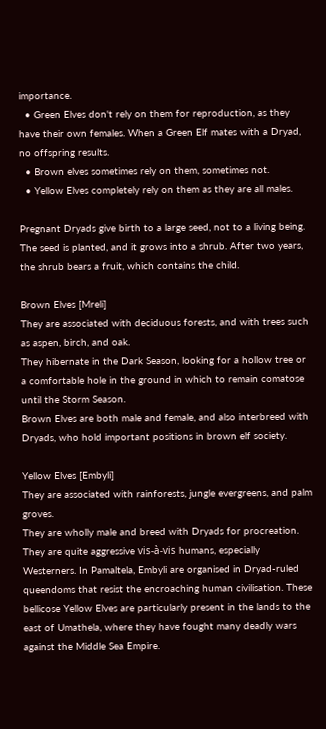importance.
  • Green Elves don't rely on them for reproduction, as they have their own females. When a Green Elf mates with a Dryad, no offspring results.
  • Brown elves sometimes rely on them, sometimes not.
  • Yellow Elves completely rely on them as they are all males.

Pregnant Dryads give birth to a large seed, not to a living being. The seed is planted, and it grows into a shrub. After two years, the shrub bears a fruit, which contains the child.

Brown Elves [Mreli]
They are associated with deciduous forests, and with trees such as aspen, birch, and oak.
They hibernate in the Dark Season, looking for a hollow tree or a comfortable hole in the ground in which to remain comatose until the Storm Season.
Brown Elves are both male and female, and also interbreed with Dryads, who hold important positions in brown elf society.

Yellow Elves [Embyli]
They are associated with rainforests, jungle evergreens, and palm groves.
They are wholly male and breed with Dryads for procreation.
They are quite aggressive vis-à-vis humans, especially Westerners. In Pamaltela, Embyli are organised in Dryad-ruled queendoms that resist the encroaching human civilisation. These bellicose Yellow Elves are particularly present in the lands to the east of Umathela, where they have fought many deadly wars against the Middle Sea Empire.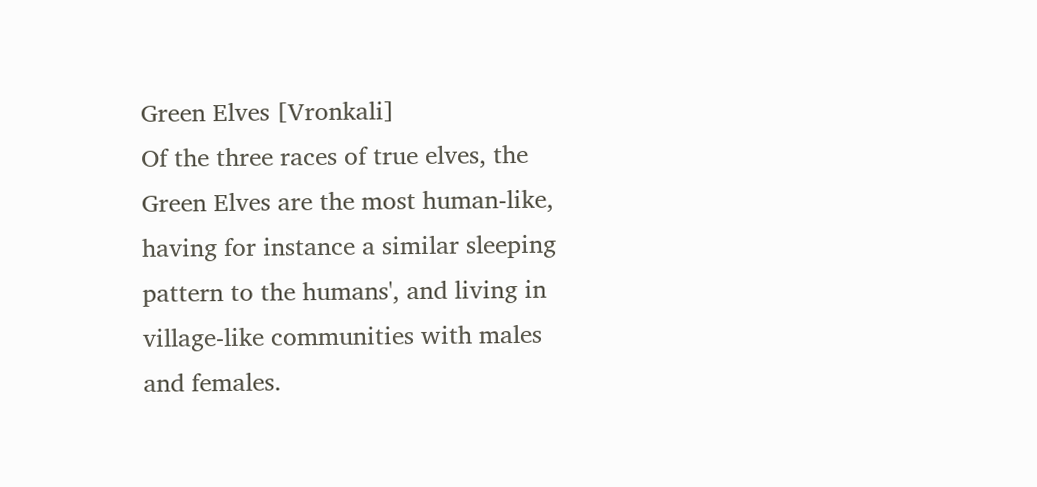Green Elves [Vronkali]
Of the three races of true elves, the Green Elves are the most human-like, having for instance a similar sleeping pattern to the humans', and living in village-like communities with males and females.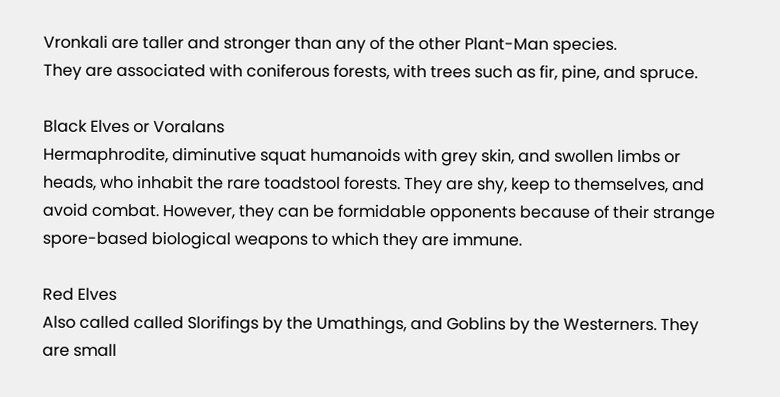Vronkali are taller and stronger than any of the other Plant-Man species.
They are associated with coniferous forests, with trees such as fir, pine, and spruce.

Black Elves or Voralans
Hermaphrodite, diminutive squat humanoids with grey skin, and swollen limbs or heads, who inhabit the rare toadstool forests. They are shy, keep to themselves, and avoid combat. However, they can be formidable opponents because of their strange spore-based biological weapons to which they are immune.

Red Elves
Also called called Slorifings by the Umathings, and Goblins by the Westerners. They are small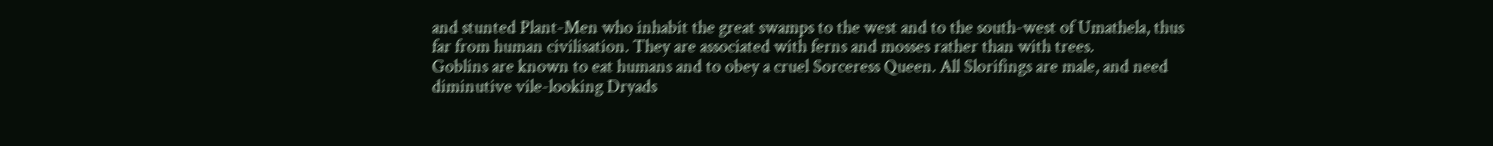and stunted Plant-Men who inhabit the great swamps to the west and to the south-west of Umathela, thus far from human civilisation. They are associated with ferns and mosses rather than with trees.
Goblins are known to eat humans and to obey a cruel Sorceress Queen. All Slorifings are male, and need diminutive vile-looking Dryads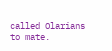called Olarians to mate.